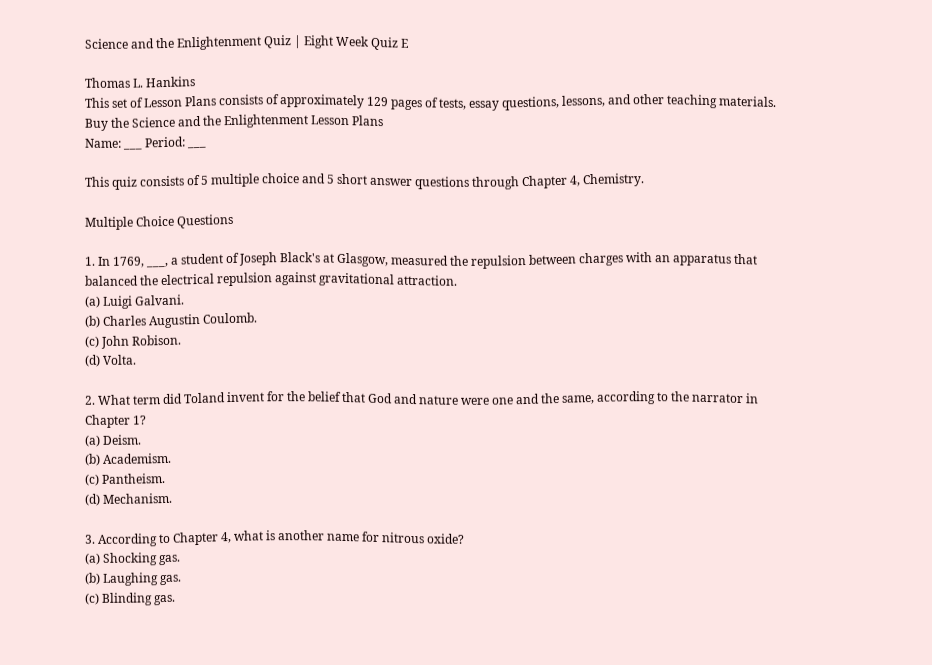Science and the Enlightenment Quiz | Eight Week Quiz E

Thomas L. Hankins
This set of Lesson Plans consists of approximately 129 pages of tests, essay questions, lessons, and other teaching materials.
Buy the Science and the Enlightenment Lesson Plans
Name: ___ Period: ___

This quiz consists of 5 multiple choice and 5 short answer questions through Chapter 4, Chemistry.

Multiple Choice Questions

1. In 1769, ___, a student of Joseph Black's at Glasgow, measured the repulsion between charges with an apparatus that balanced the electrical repulsion against gravitational attraction.
(a) Luigi Galvani.
(b) Charles Augustin Coulomb.
(c) John Robison.
(d) Volta.

2. What term did Toland invent for the belief that God and nature were one and the same, according to the narrator in Chapter 1?
(a) Deism.
(b) Academism.
(c) Pantheism.
(d) Mechanism.

3. According to Chapter 4, what is another name for nitrous oxide?
(a) Shocking gas.
(b) Laughing gas.
(c) Blinding gas.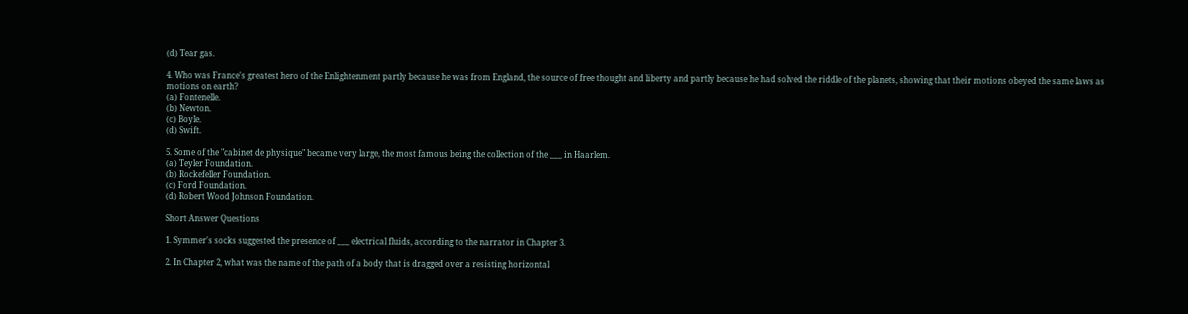(d) Tear gas.

4. Who was France's greatest hero of the Enlightenment partly because he was from England, the source of free thought and liberty and partly because he had solved the riddle of the planets, showing that their motions obeyed the same laws as motions on earth?
(a) Fontenelle.
(b) Newton.
(c) Boyle.
(d) Swift.

5. Some of the "cabinet de physique" became very large, the most famous being the collection of the ___ in Haarlem.
(a) Teyler Foundation.
(b) Rockefeller Foundation.
(c) Ford Foundation.
(d) Robert Wood Johnson Foundation.

Short Answer Questions

1. Symmer's socks suggested the presence of ___ electrical fluids, according to the narrator in Chapter 3.

2. In Chapter 2, what was the name of the path of a body that is dragged over a resisting horizontal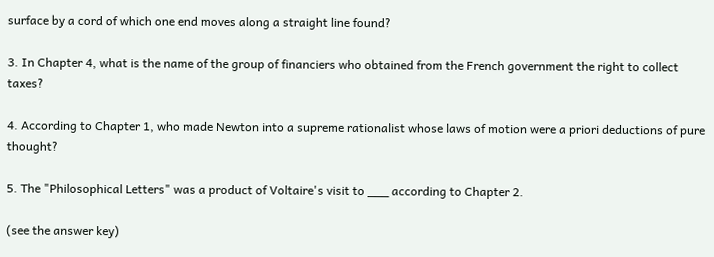surface by a cord of which one end moves along a straight line found?

3. In Chapter 4, what is the name of the group of financiers who obtained from the French government the right to collect taxes?

4. According to Chapter 1, who made Newton into a supreme rationalist whose laws of motion were a priori deductions of pure thought?

5. The "Philosophical Letters" was a product of Voltaire's visit to ___ according to Chapter 2.

(see the answer key)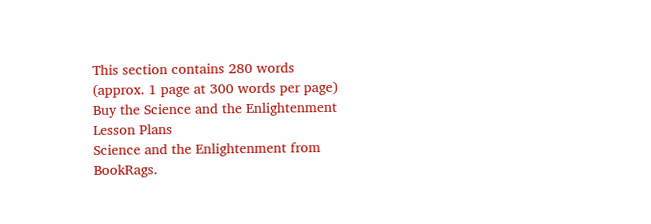This section contains 280 words
(approx. 1 page at 300 words per page)
Buy the Science and the Enlightenment Lesson Plans
Science and the Enlightenment from BookRags.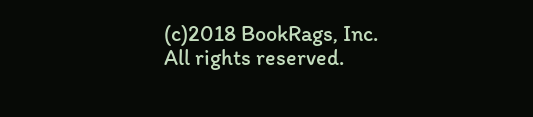(c)2018 BookRags, Inc. All rights reserved.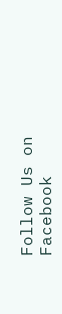Follow Us on Facebook